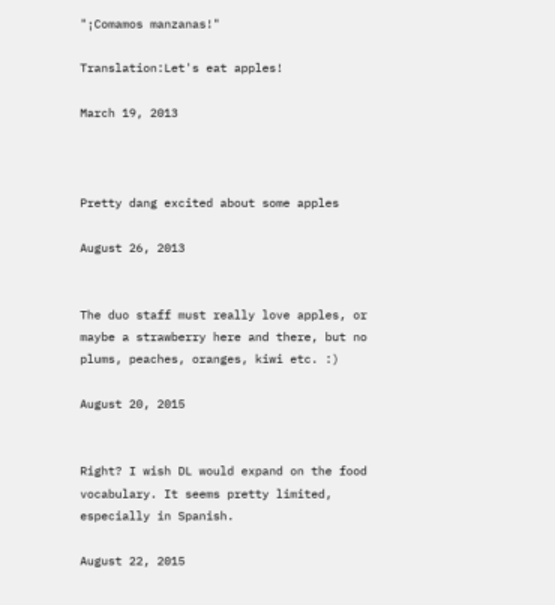"¡Comamos manzanas!"

Translation:Let's eat apples!

March 19, 2013



Pretty dang excited about some apples

August 26, 2013


The duo staff must really love apples, or maybe a strawberry here and there, but no plums, peaches, oranges, kiwi etc. :)

August 20, 2015


Right? I wish DL would expand on the food vocabulary. It seems pretty limited, especially in Spanish.

August 22, 2015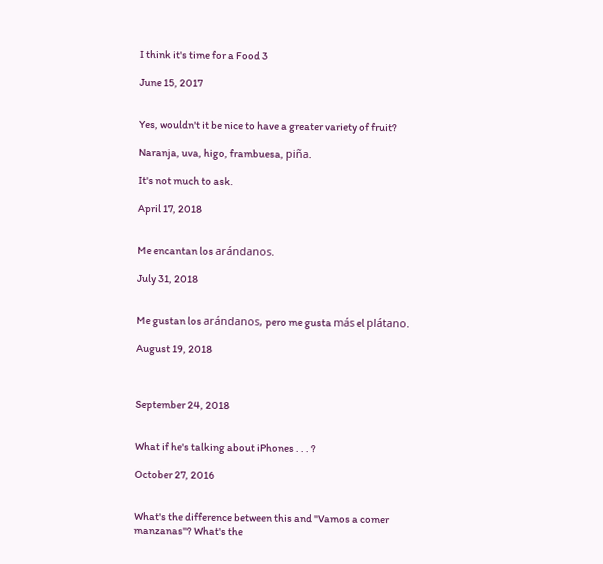I think it's time for a Food 3

June 15, 2017


Yes, wouldn't it be nice to have a greater variety of fruit?

Naranja, uva, higo, frambuesa, piña.

It's not much to ask.

April 17, 2018


Me encantan los arándanos.

July 31, 2018


Me gustan los arándanos, pero me gusta más el plátano.

August 19, 2018



September 24, 2018


What if he's talking about iPhones . . . ?

October 27, 2016


What's the difference between this and "Vamos a comer manzanas"? What's the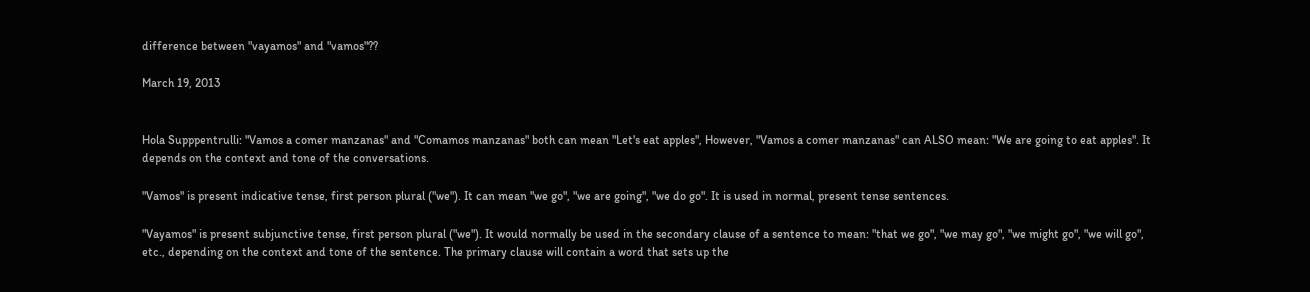difference between "vayamos" and "vamos"??

March 19, 2013


Hola Supppentrulli: "Vamos a comer manzanas" and "Comamos manzanas" both can mean "Let's eat apples", However, "Vamos a comer manzanas" can ALSO mean: "We are going to eat apples". It depends on the context and tone of the conversations.

"Vamos" is present indicative tense, first person plural ("we"). It can mean "we go", "we are going", "we do go". It is used in normal, present tense sentences.

"Vayamos" is present subjunctive tense, first person plural ("we"). It would normally be used in the secondary clause of a sentence to mean: "that we go", "we may go", "we might go", "we will go", etc., depending on the context and tone of the sentence. The primary clause will contain a word that sets up the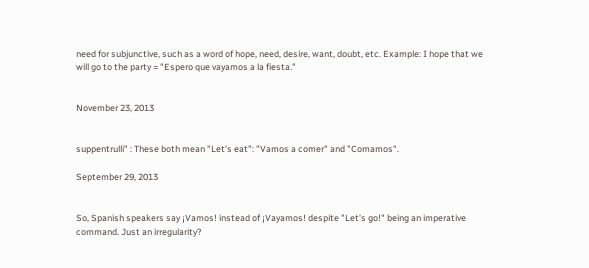need for subjunctive, such as a word of hope, need, desire, want, doubt, etc. Example: I hope that we will go to the party = "Espero que vayamos a la fiesta."


November 23, 2013


suppentrulli" : These both mean "Let's eat": "Vamos a comer" and "Comamos".

September 29, 2013


So, Spanish speakers say ¡Vamos! instead of ¡Vayamos! despite "Let's go!" being an imperative command. Just an irregularity?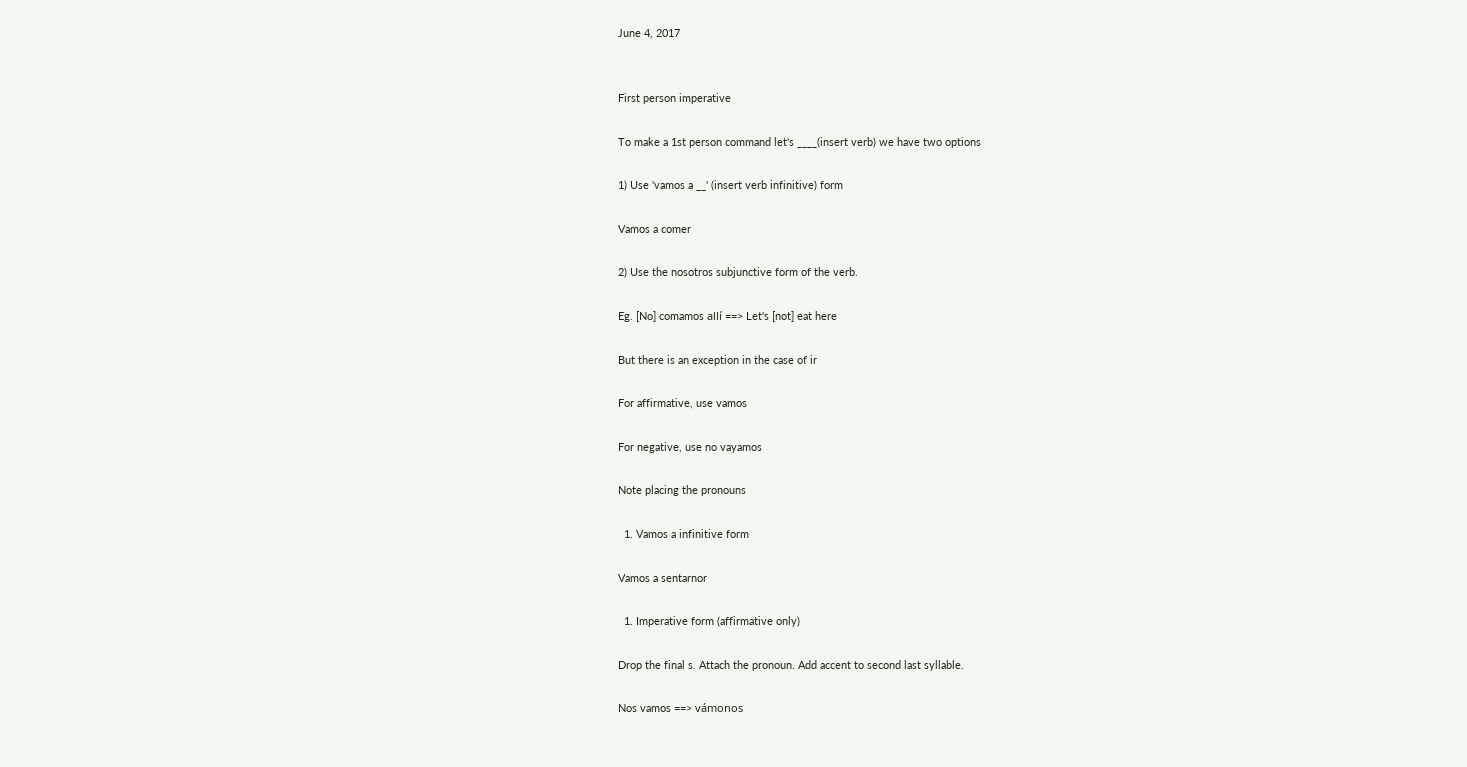June 4, 2017


First person imperative

To make a 1st person command let's ____(insert verb) we have two options

1) Use 'vamos a __' (insert verb infinitive) form

Vamos a comer

2) Use the nosotros subjunctive form of the verb.

Eg. [No] comamos allí ==> Let's [not] eat here

But there is an exception in the case of ir

For affirmative, use vamos

For negative, use no vayamos

Note placing the pronouns

  1. Vamos a infinitive form

Vamos a sentarnor

  1. Imperative form (affirmative only)

Drop the final s. Attach the pronoun. Add accent to second last syllable.

Nos vamos ==> vámonos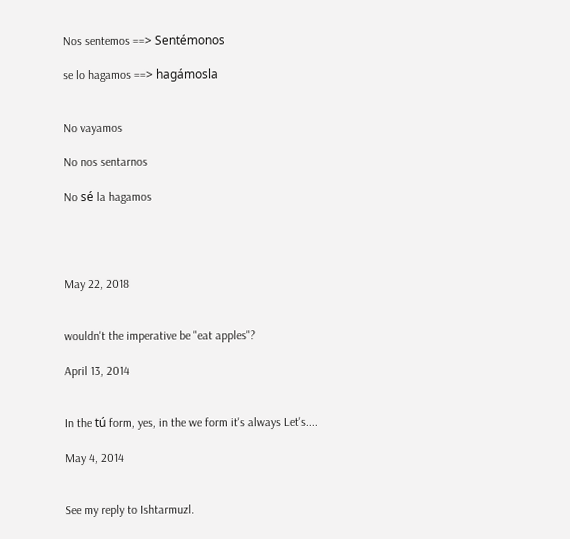Nos sentemos ==> Sentémonos

se lo hagamos ==> hagámosla


No vayamos

No nos sentarnos

No sé la hagamos




May 22, 2018


wouldn't the imperative be "eat apples"?

April 13, 2014


In the tú form, yes, in the we form it's always Let's....

May 4, 2014


See my reply to Ishtarmuzl.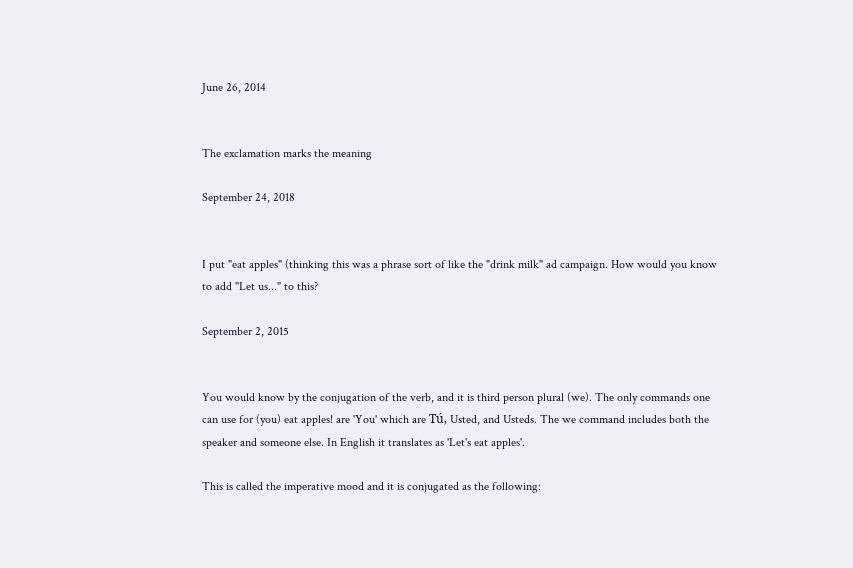June 26, 2014


The exclamation marks the meaning

September 24, 2018


I put "eat apples" (thinking this was a phrase sort of like the "drink milk" ad campaign. How would you know to add "Let us..." to this?

September 2, 2015


You would know by the conjugation of the verb, and it is third person plural (we). The only commands one can use for (you) eat apples! are 'You' which are Tú, Usted, and Usteds. The we command includes both the speaker and someone else. In English it translates as 'Let's eat apples'.

This is called the imperative mood and it is conjugated as the following: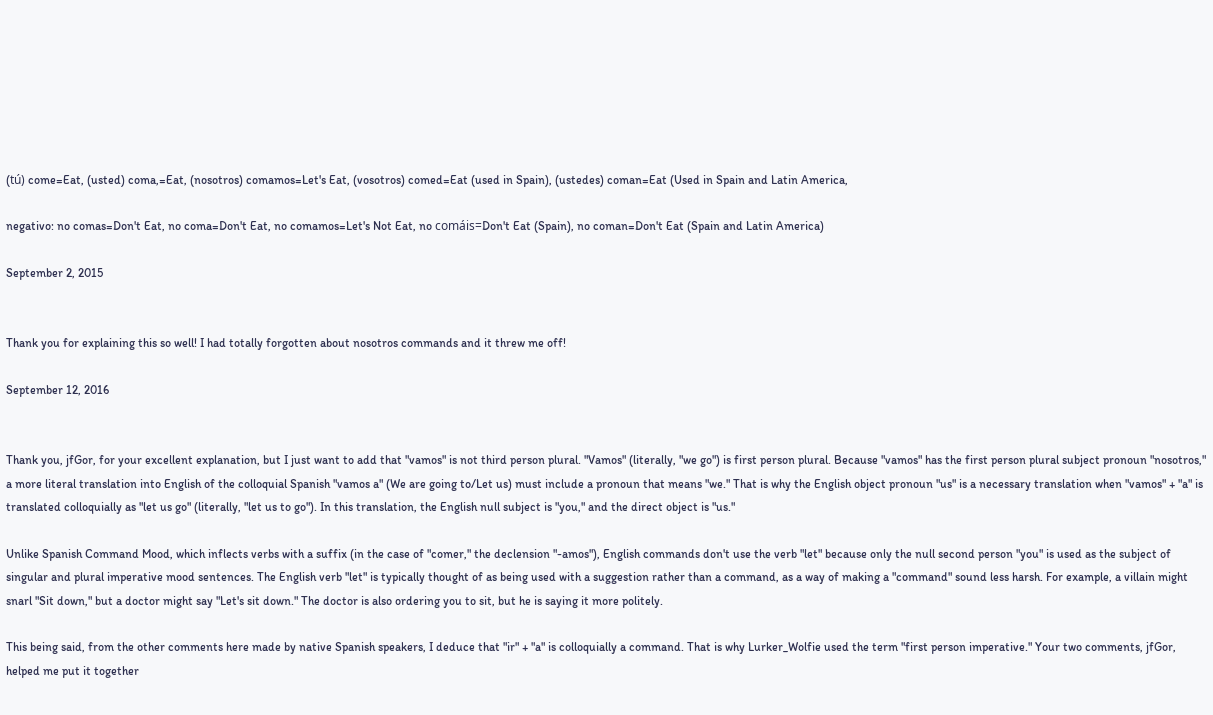(tú) come=Eat, (usted) coma,=Eat, (nosotros) comamos=Let's Eat, (vosotros) comed=Eat (used in Spain), (ustedes) coman=Eat (Used in Spain and Latin America,

negativo: no comas=Don't Eat, no coma=Don't Eat, no comamos=Let's Not Eat, no comáis=Don't Eat (Spain), no coman=Don't Eat (Spain and Latin America)

September 2, 2015


Thank you for explaining this so well! I had totally forgotten about nosotros commands and it threw me off!

September 12, 2016


Thank you, jfGor, for your excellent explanation, but I just want to add that "vamos" is not third person plural. "Vamos" (literally, "we go") is first person plural. Because "vamos" has the first person plural subject pronoun "nosotros," a more literal translation into English of the colloquial Spanish "vamos a" (We are going to/Let us) must include a pronoun that means "we." That is why the English object pronoun "us" is a necessary translation when "vamos" + "a" is translated colloquially as "let us go" (literally, "let us to go"). In this translation, the English null subject is "you," and the direct object is "us."

Unlike Spanish Command Mood, which inflects verbs with a suffix (in the case of "comer," the declension "-amos"), English commands don't use the verb "let" because only the null second person "you" is used as the subject of singular and plural imperative mood sentences. The English verb "let" is typically thought of as being used with a suggestion rather than a command, as a way of making a "command" sound less harsh. For example, a villain might snarl "Sit down," but a doctor might say "Let's sit down." The doctor is also ordering you to sit, but he is saying it more politely.

This being said, from the other comments here made by native Spanish speakers, I deduce that "ir" + "a" is colloquially a command. That is why Lurker_Wolfie used the term "first person imperative." Your two comments, jfGor, helped me put it together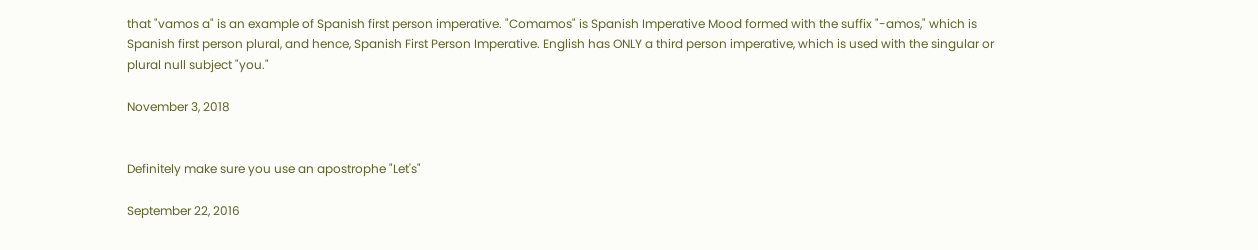that "vamos a" is an example of Spanish first person imperative. "Comamos" is Spanish Imperative Mood formed with the suffix "-amos," which is Spanish first person plural, and hence, Spanish First Person Imperative. English has ONLY a third person imperative, which is used with the singular or plural null subject "you."

November 3, 2018


Definitely make sure you use an apostrophe "Let's"

September 22, 2016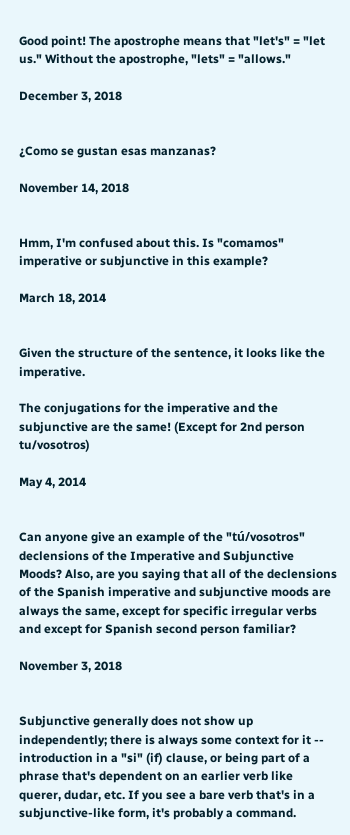Good point! The apostrophe means that "let's" = "let us." Without the apostrophe, "lets" = "allows."

December 3, 2018


¿Como se gustan esas manzanas?

November 14, 2018


Hmm, I'm confused about this. Is "comamos" imperative or subjunctive in this example?

March 18, 2014


Given the structure of the sentence, it looks like the imperative.

The conjugations for the imperative and the subjunctive are the same! (Except for 2nd person tu/vosotros)

May 4, 2014


Can anyone give an example of the "tú/vosotros" declensions of the Imperative and Subjunctive Moods? Also, are you saying that all of the declensions of the Spanish imperative and subjunctive moods are always the same, except for specific irregular verbs and except for Spanish second person familiar?

November 3, 2018


Subjunctive generally does not show up independently; there is always some context for it -- introduction in a "si" (if) clause, or being part of a phrase that's dependent on an earlier verb like querer, dudar, etc. If you see a bare verb that's in a subjunctive-like form, it's probably a command.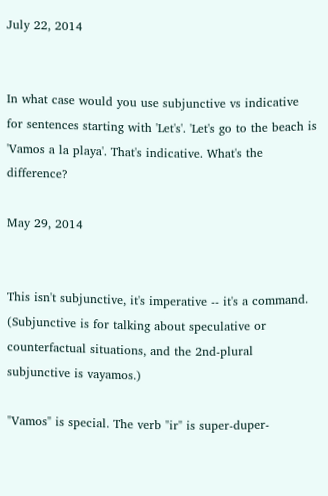July 22, 2014


In what case would you use subjunctive vs indicative for sentences starting with 'Let's'. 'Let's go to the beach is 'Vamos a la playa'. That's indicative. What's the difference?

May 29, 2014


This isn't subjunctive, it's imperative -- it's a command. (Subjunctive is for talking about speculative or counterfactual situations, and the 2nd-plural subjunctive is vayamos.)

"Vamos" is special. The verb "ir" is super-duper-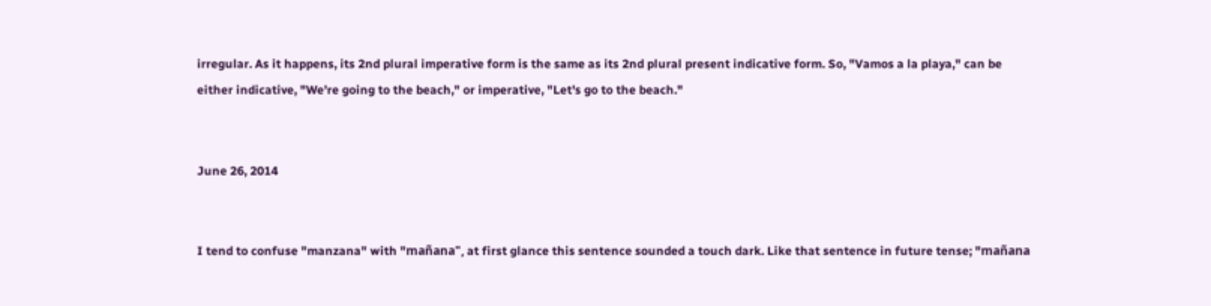irregular. As it happens, its 2nd plural imperative form is the same as its 2nd plural present indicative form. So, "Vamos a la playa," can be either indicative, "We're going to the beach," or imperative, "Let's go to the beach."


June 26, 2014


I tend to confuse "manzana" with "mañana", at first glance this sentence sounded a touch dark. Like that sentence in future tense; "mañana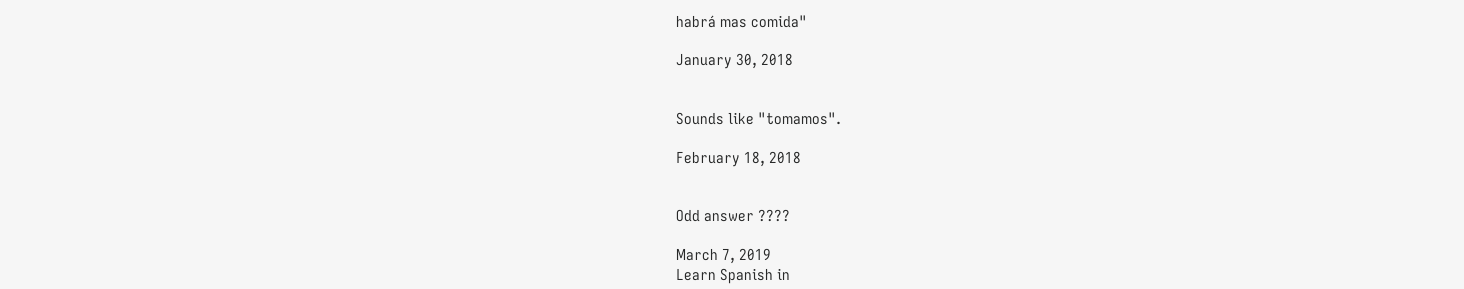habrá mas comida"

January 30, 2018


Sounds like "tomamos".

February 18, 2018


Odd answer ????

March 7, 2019
Learn Spanish in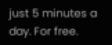just 5 minutes a day. For free.